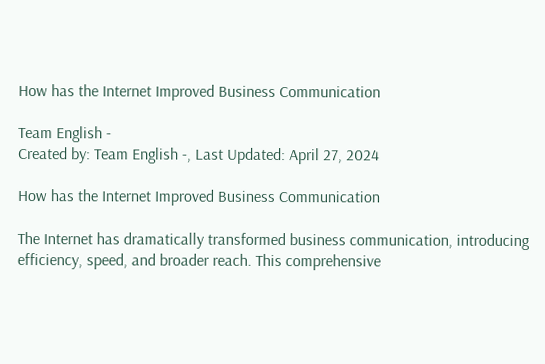How has the Internet Improved Business Communication

Team English -
Created by: Team English -, Last Updated: April 27, 2024

How has the Internet Improved Business Communication

The Internet has dramatically transformed business communication, introducing efficiency, speed, and broader reach. This comprehensive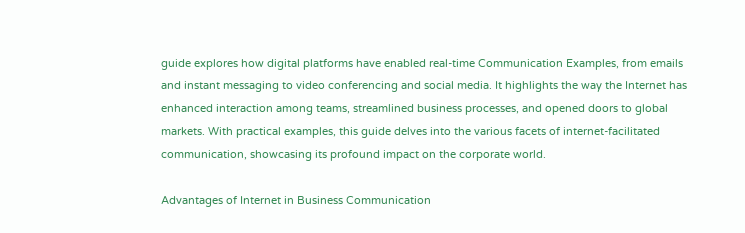guide explores how digital platforms have enabled real-time Communication Examples, from emails and instant messaging to video conferencing and social media. It highlights the way the Internet has enhanced interaction among teams, streamlined business processes, and opened doors to global markets. With practical examples, this guide delves into the various facets of internet-facilitated communication, showcasing its profound impact on the corporate world.

Advantages of Internet in Business Communication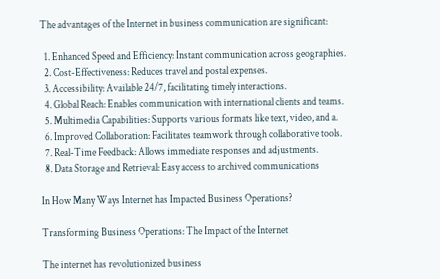The advantages of the Internet in business communication are significant:

  1. Enhanced Speed and Efficiency: Instant communication across geographies.
  2. Cost-Effectiveness: Reduces travel and postal expenses.
  3. Accessibility: Available 24/7, facilitating timely interactions.
  4. Global Reach: Enables communication with international clients and teams.
  5. Multimedia Capabilities: Supports various formats like text, video, and a.
  6. Improved Collaboration: Facilitates teamwork through collaborative tools.
  7. Real-Time Feedback: Allows immediate responses and adjustments.
  8. Data Storage and Retrieval: Easy access to archived communications

In How Many Ways Internet has Impacted Business Operations?

Transforming Business Operations: The Impact of the Internet

The internet has revolutionized business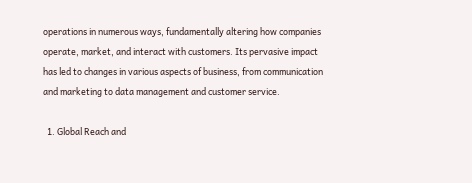operations in numerous ways, fundamentally altering how companies operate, market, and interact with customers. Its pervasive impact has led to changes in various aspects of business, from communication and marketing to data management and customer service.

  1. Global Reach and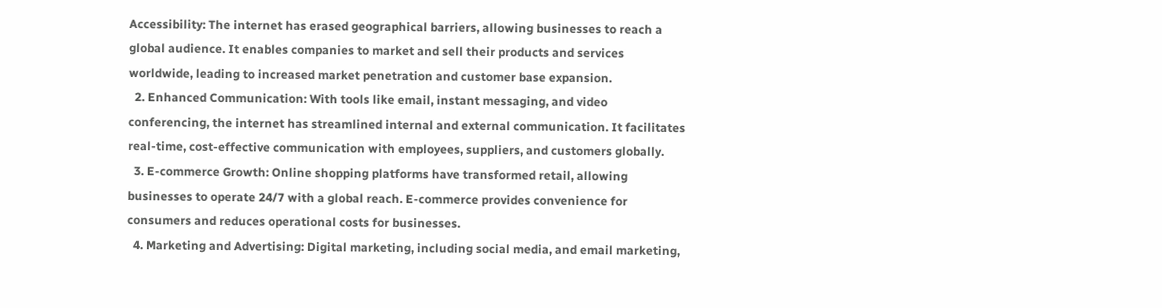Accessibility: The internet has erased geographical barriers, allowing businesses to reach a global audience. It enables companies to market and sell their products and services worldwide, leading to increased market penetration and customer base expansion.
  2. Enhanced Communication: With tools like email, instant messaging, and video conferencing, the internet has streamlined internal and external communication. It facilitates real-time, cost-effective communication with employees, suppliers, and customers globally.
  3. E-commerce Growth: Online shopping platforms have transformed retail, allowing businesses to operate 24/7 with a global reach. E-commerce provides convenience for consumers and reduces operational costs for businesses.
  4. Marketing and Advertising: Digital marketing, including social media, and email marketing,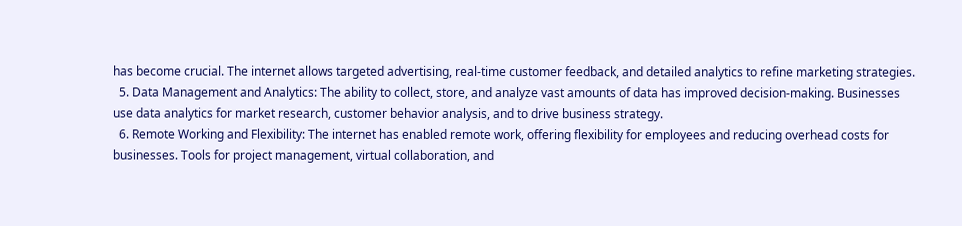has become crucial. The internet allows targeted advertising, real-time customer feedback, and detailed analytics to refine marketing strategies.
  5. Data Management and Analytics: The ability to collect, store, and analyze vast amounts of data has improved decision-making. Businesses use data analytics for market research, customer behavior analysis, and to drive business strategy.
  6. Remote Working and Flexibility: The internet has enabled remote work, offering flexibility for employees and reducing overhead costs for businesses. Tools for project management, virtual collaboration, and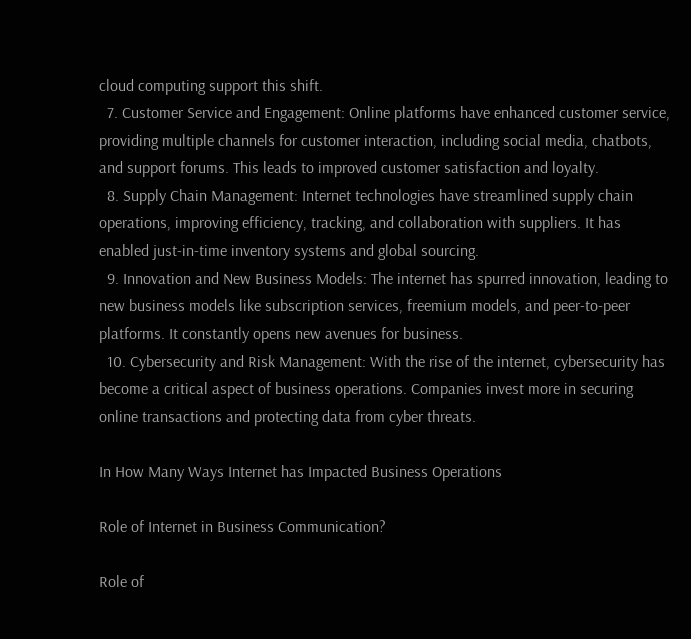cloud computing support this shift.
  7. Customer Service and Engagement: Online platforms have enhanced customer service, providing multiple channels for customer interaction, including social media, chatbots, and support forums. This leads to improved customer satisfaction and loyalty.
  8. Supply Chain Management: Internet technologies have streamlined supply chain operations, improving efficiency, tracking, and collaboration with suppliers. It has enabled just-in-time inventory systems and global sourcing.
  9. Innovation and New Business Models: The internet has spurred innovation, leading to new business models like subscription services, freemium models, and peer-to-peer platforms. It constantly opens new avenues for business.
  10. Cybersecurity and Risk Management: With the rise of the internet, cybersecurity has become a critical aspect of business operations. Companies invest more in securing online transactions and protecting data from cyber threats.

In How Many Ways Internet has Impacted Business Operations

Role of Internet in Business Communication?

Role of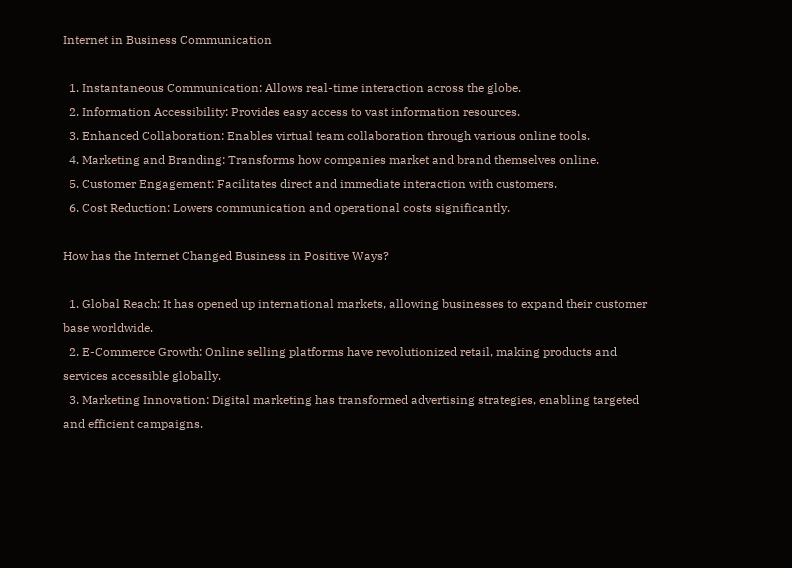Internet in Business Communication

  1. Instantaneous Communication: Allows real-time interaction across the globe.
  2. Information Accessibility: Provides easy access to vast information resources.
  3. Enhanced Collaboration: Enables virtual team collaboration through various online tools.
  4. Marketing and Branding: Transforms how companies market and brand themselves online.
  5. Customer Engagement: Facilitates direct and immediate interaction with customers.
  6. Cost Reduction: Lowers communication and operational costs significantly.

How has the Internet Changed Business in Positive Ways?

  1. Global Reach: It has opened up international markets, allowing businesses to expand their customer base worldwide.
  2. E-Commerce Growth: Online selling platforms have revolutionized retail, making products and services accessible globally.
  3. Marketing Innovation: Digital marketing has transformed advertising strategies, enabling targeted and efficient campaigns.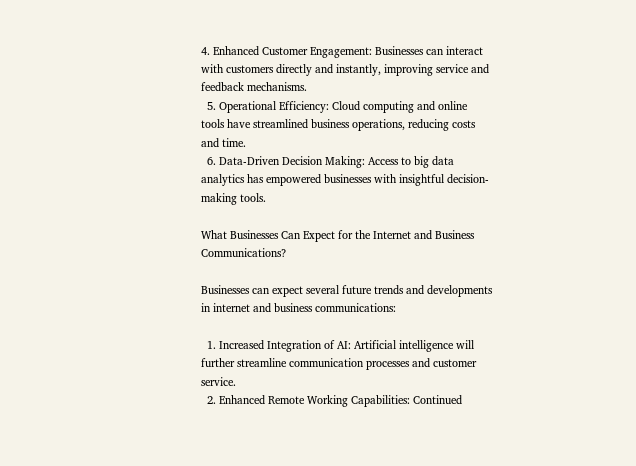4. Enhanced Customer Engagement: Businesses can interact with customers directly and instantly, improving service and feedback mechanisms.
  5. Operational Efficiency: Cloud computing and online tools have streamlined business operations, reducing costs and time.
  6. Data-Driven Decision Making: Access to big data analytics has empowered businesses with insightful decision-making tools.

What Businesses Can Expect for the Internet and Business Communications?

Businesses can expect several future trends and developments in internet and business communications:

  1. Increased Integration of AI: Artificial intelligence will further streamline communication processes and customer service.
  2. Enhanced Remote Working Capabilities: Continued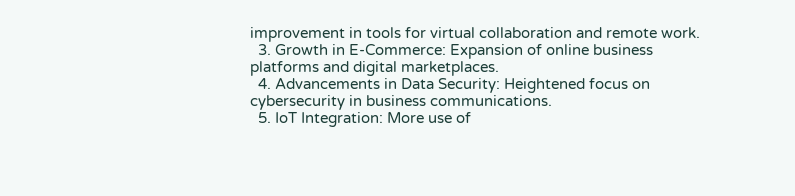improvement in tools for virtual collaboration and remote work.
  3. Growth in E-Commerce: Expansion of online business platforms and digital marketplaces.
  4. Advancements in Data Security: Heightened focus on cybersecurity in business communications.
  5. IoT Integration: More use of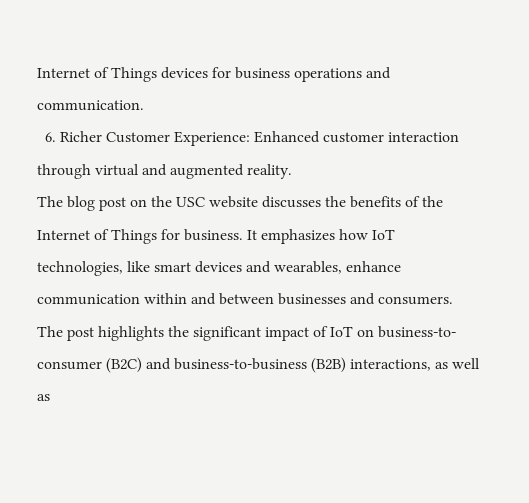Internet of Things devices for business operations and communication.
  6. Richer Customer Experience: Enhanced customer interaction through virtual and augmented reality.
The blog post on the USC website discusses the benefits of the Internet of Things for business. It emphasizes how IoT technologies, like smart devices and wearables, enhance communication within and between businesses and consumers. The post highlights the significant impact of IoT on business-to-consumer (B2C) and business-to-business (B2B) interactions, as well as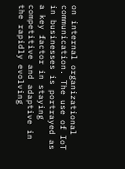on internal organizational communication. The use of IoT in businesses is portrayed as a key factor in staying competitive and adaptive in the rapidly evolving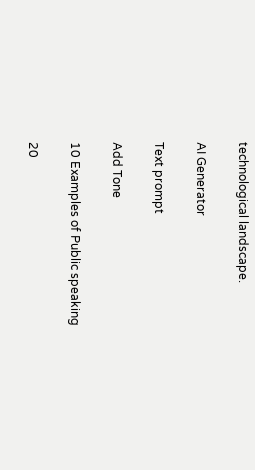technological landscape.

AI Generator

Text prompt

Add Tone

10 Examples of Public speaking

20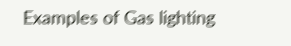Examples of Gas lighting